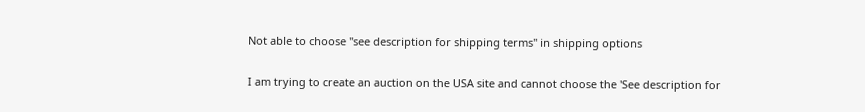Not able to choose "see description for shipping terms" in shipping options

I am trying to create an auction on the USA site and cannot choose the 'See description for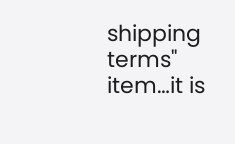shipping terms" item…it is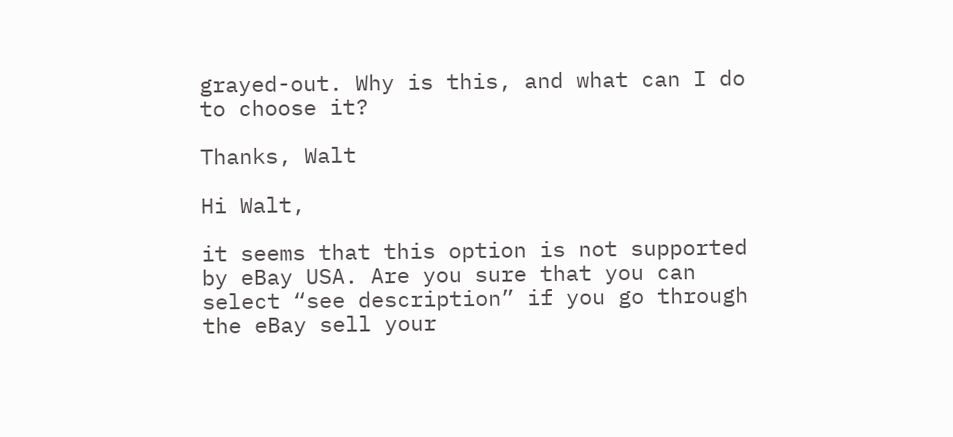grayed-out. Why is this, and what can I do to choose it?

Thanks, Walt

Hi Walt,

it seems that this option is not supported by eBay USA. Are you sure that you can select “see description” if you go through the eBay sell your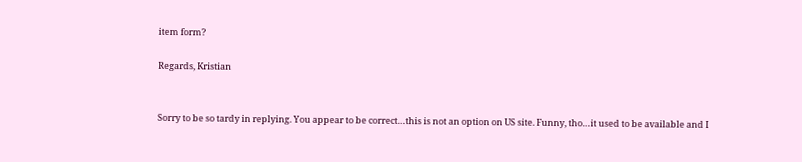item form?

Regards, Kristian


Sorry to be so tardy in replying. You appear to be correct…this is not an option on US site. Funny, tho…it used to be available and I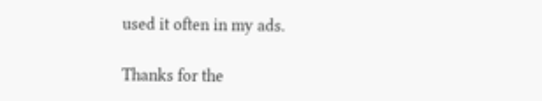used it often in my ads.

Thanks for the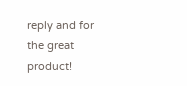reply and for the great product!